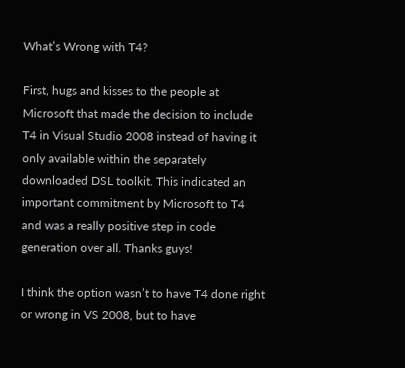What’s Wrong with T4?

First, hugs and kisses to the people at Microsoft that made the decision to include T4 in Visual Studio 2008 instead of having it only available within the separately downloaded DSL toolkit. This indicated an important commitment by Microsoft to T4 and was a really positive step in code generation over all. Thanks guys!

I think the option wasn’t to have T4 done right or wrong in VS 2008, but to have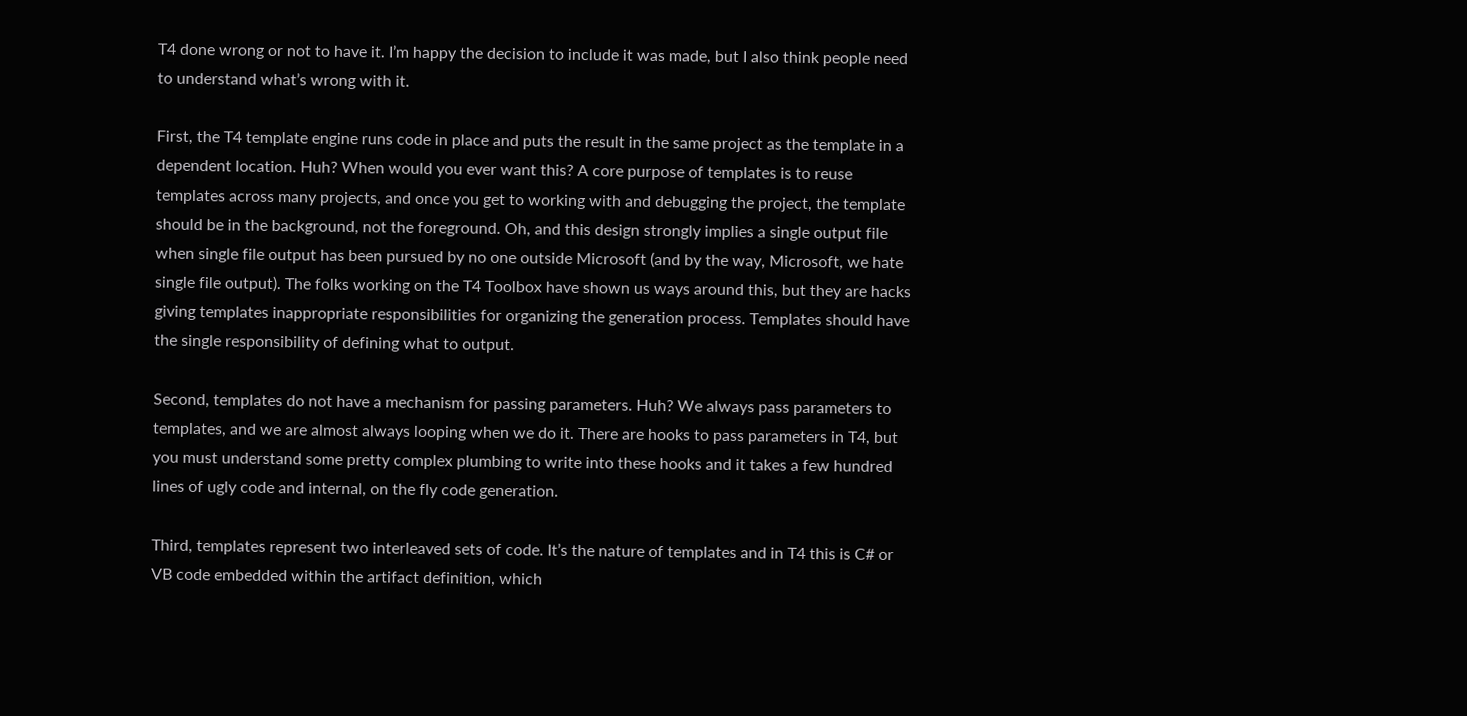T4 done wrong or not to have it. I’m happy the decision to include it was made, but I also think people need to understand what’s wrong with it.

First, the T4 template engine runs code in place and puts the result in the same project as the template in a dependent location. Huh? When would you ever want this? A core purpose of templates is to reuse templates across many projects, and once you get to working with and debugging the project, the template should be in the background, not the foreground. Oh, and this design strongly implies a single output file when single file output has been pursued by no one outside Microsoft (and by the way, Microsoft, we hate single file output). The folks working on the T4 Toolbox have shown us ways around this, but they are hacks giving templates inappropriate responsibilities for organizing the generation process. Templates should have the single responsibility of defining what to output.

Second, templates do not have a mechanism for passing parameters. Huh? We always pass parameters to templates, and we are almost always looping when we do it. There are hooks to pass parameters in T4, but you must understand some pretty complex plumbing to write into these hooks and it takes a few hundred lines of ugly code and internal, on the fly code generation.

Third, templates represent two interleaved sets of code. It’s the nature of templates and in T4 this is C# or VB code embedded within the artifact definition, which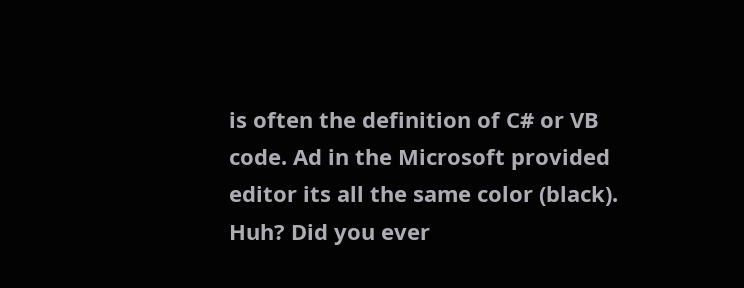is often the definition of C# or VB code. Ad in the Microsoft provided editor its all the same color (black). Huh? Did you ever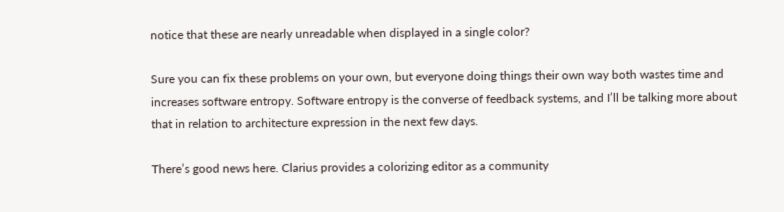notice that these are nearly unreadable when displayed in a single color?

Sure you can fix these problems on your own, but everyone doing things their own way both wastes time and increases software entropy. Software entropy is the converse of feedback systems, and I’ll be talking more about that in relation to architecture expression in the next few days.

There’s good news here. Clarius provides a colorizing editor as a community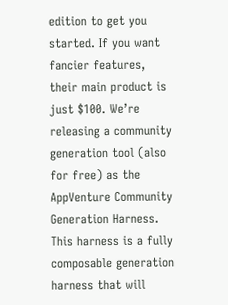edition to get you started. If you want fancier features, their main product is just $100. We’re releasing a community generation tool (also for free) as the AppVenture Community Generation Harness. This harness is a fully composable generation harness that will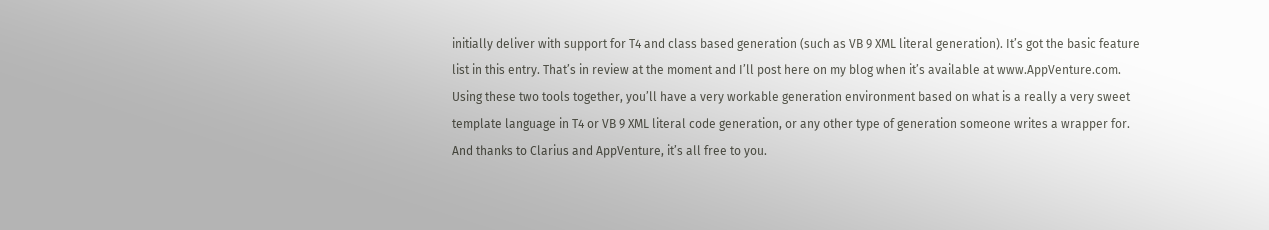initially deliver with support for T4 and class based generation (such as VB 9 XML literal generation). It’s got the basic feature list in this entry. That’s in review at the moment and I’ll post here on my blog when it’s available at www.AppVenture.com. Using these two tools together, you’ll have a very workable generation environment based on what is a really a very sweet template language in T4 or VB 9 XML literal code generation, or any other type of generation someone writes a wrapper for. And thanks to Clarius and AppVenture, it’s all free to you.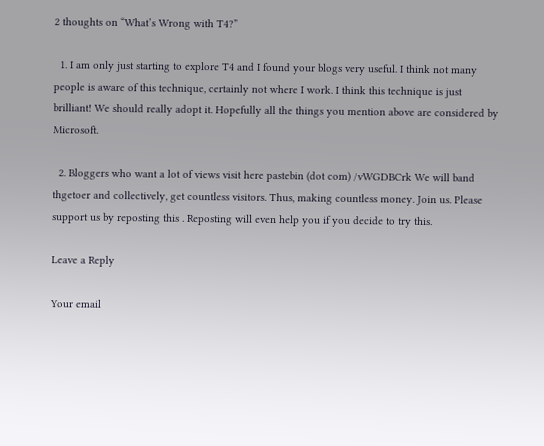2 thoughts on “What’s Wrong with T4?”

  1. I am only just starting to explore T4 and I found your blogs very useful. I think not many people is aware of this technique, certainly not where I work. I think this technique is just brilliant! We should really adopt it. Hopefully all the things you mention above are considered by Microsoft.

  2. Bloggers who want a lot of views visit here pastebin (dot com) /vWGDBCrk We will band thgetoer and collectively, get countless visitors. Thus, making countless money. Join us. Please support us by reposting this . Reposting will even help you if you decide to try this.

Leave a Reply

Your email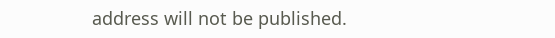address will not be published.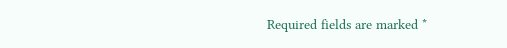Required fields are marked *